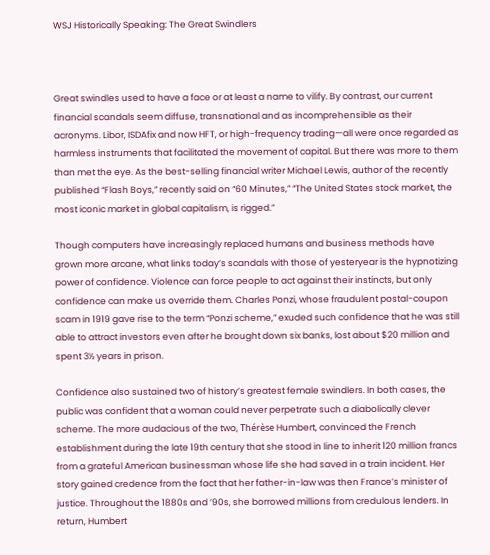WSJ Historically Speaking: The Great Swindlers



Great swindles used to have a face or at least a name to vilify. By contrast, our current financial scandals seem diffuse, transnational and as incomprehensible as their acronyms. Libor, ISDAfix and now HFT, or high-frequency trading—all were once regarded as harmless instruments that facilitated the movement of capital. But there was more to them than met the eye. As the best-selling financial writer Michael Lewis, author of the recently published “Flash Boys,” recently said on “60 Minutes,” “The United States stock market, the most iconic market in global capitalism, is rigged.”

Though computers have increasingly replaced humans and business methods have grown more arcane, what links today’s scandals with those of yesteryear is the hypnotizing power of confidence. Violence can force people to act against their instincts, but only confidence can make us override them. Charles Ponzi, whose fraudulent postal-coupon scam in 1919 gave rise to the term “Ponzi scheme,” exuded such confidence that he was still able to attract investors even after he brought down six banks, lost about $20 million and spent 3½ years in prison.

Confidence also sustained two of history’s greatest female swindlers. In both cases, the public was confident that a woman could never perpetrate such a diabolically clever scheme. The more audacious of the two, Thérèse Humbert, convinced the French establishment during the late 19th century that she stood in line to inherit 120 million francs from a grateful American businessman whose life she had saved in a train incident. Her story gained credence from the fact that her father-in-law was then France’s minister of justice. Throughout the 1880s and ’90s, she borrowed millions from credulous lenders. In return, Humbert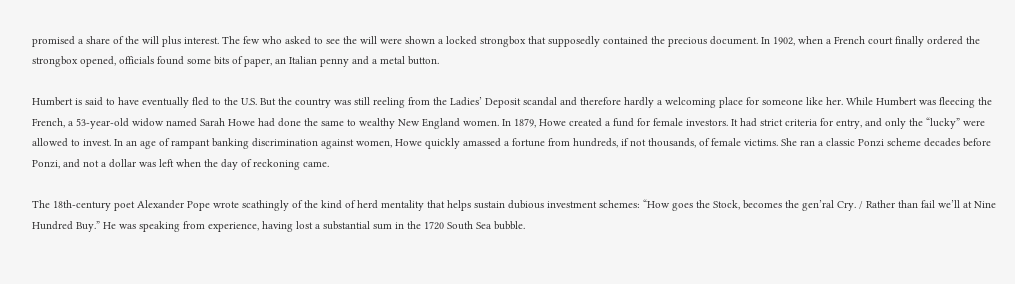promised a share of the will plus interest. The few who asked to see the will were shown a locked strongbox that supposedly contained the precious document. In 1902, when a French court finally ordered the strongbox opened, officials found some bits of paper, an Italian penny and a metal button.

Humbert is said to have eventually fled to the U.S. But the country was still reeling from the Ladies’ Deposit scandal and therefore hardly a welcoming place for someone like her. While Humbert was fleecing the French, a 53-year-old widow named Sarah Howe had done the same to wealthy New England women. In 1879, Howe created a fund for female investors. It had strict criteria for entry, and only the “lucky” were allowed to invest. In an age of rampant banking discrimination against women, Howe quickly amassed a fortune from hundreds, if not thousands, of female victims. She ran a classic Ponzi scheme decades before Ponzi, and not a dollar was left when the day of reckoning came.

The 18th-century poet Alexander Pope wrote scathingly of the kind of herd mentality that helps sustain dubious investment schemes: “How goes the Stock, becomes the gen’ral Cry. / Rather than fail we’ll at Nine Hundred Buy.” He was speaking from experience, having lost a substantial sum in the 1720 South Sea bubble.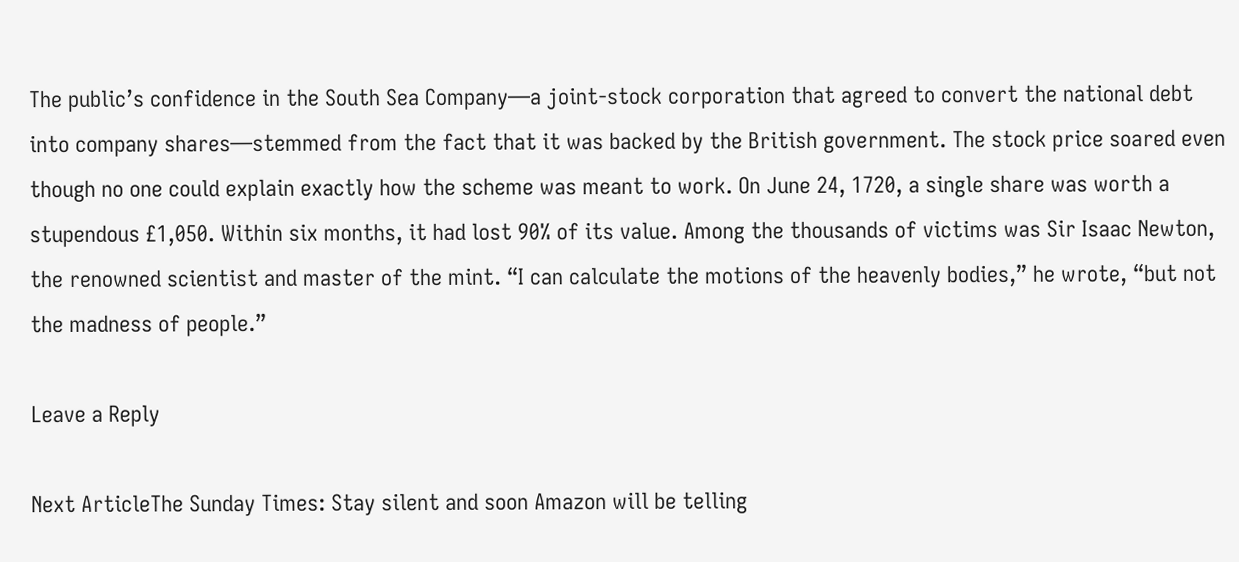The public’s confidence in the South Sea Company—a joint-stock corporation that agreed to convert the national debt into company shares—stemmed from the fact that it was backed by the British government. The stock price soared even though no one could explain exactly how the scheme was meant to work. On June 24, 1720, a single share was worth a stupendous £1,050. Within six months, it had lost 90% of its value. Among the thousands of victims was Sir Isaac Newton, the renowned scientist and master of the mint. “I can calculate the motions of the heavenly bodies,” he wrote, “but not the madness of people.”

Leave a Reply

Next ArticleThe Sunday Times: Stay silent and soon Amazon will be telling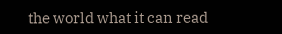the world what it can read